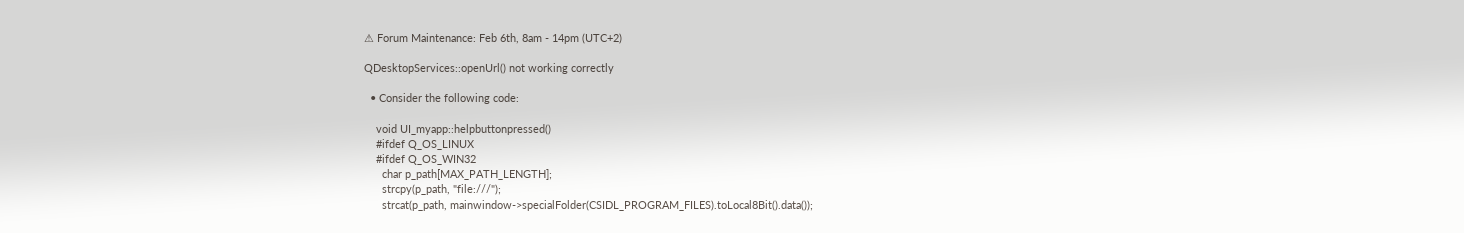⚠ Forum Maintenance: Feb 6th, 8am - 14pm (UTC+2)

QDesktopServices::openUrl() not working correctly

  • Consider the following code:

    void UI_myapp::helpbuttonpressed()
    #ifdef Q_OS_LINUX
    #ifdef Q_OS_WIN32
      char p_path[MAX_PATH_LENGTH];
      strcpy(p_path, "file:///");
      strcat(p_path, mainwindow->specialFolder(CSIDL_PROGRAM_FILES).toLocal8Bit().data());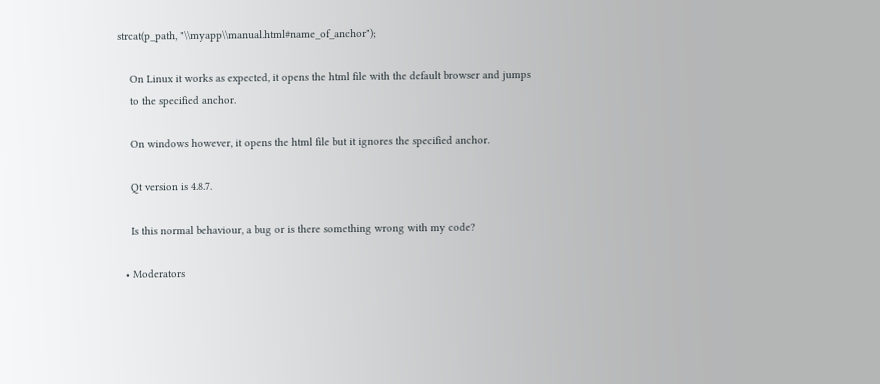strcat(p_path, "\\myapp\\manual.html#name_of_anchor");

    On Linux it works as expected, it opens the html file with the default browser and jumps
    to the specified anchor.

    On windows however, it opens the html file but it ignores the specified anchor.

    Qt version is 4.8.7.

    Is this normal behaviour, a bug or is there something wrong with my code?

  • Moderators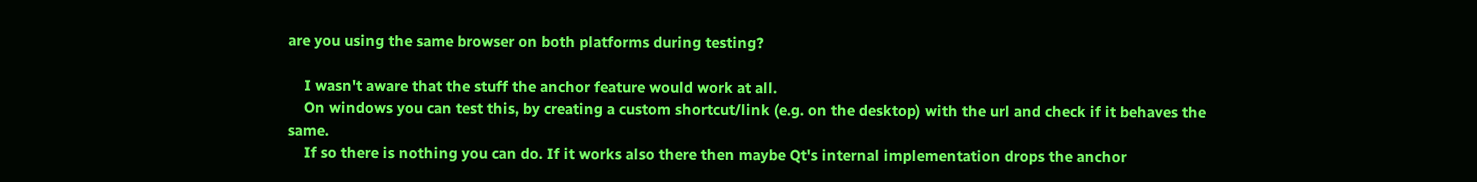are you using the same browser on both platforms during testing?

    I wasn't aware that the stuff the anchor feature would work at all.
    On windows you can test this, by creating a custom shortcut/link (e.g. on the desktop) with the url and check if it behaves the same.
    If so there is nothing you can do. If it works also there then maybe Qt's internal implementation drops the anchor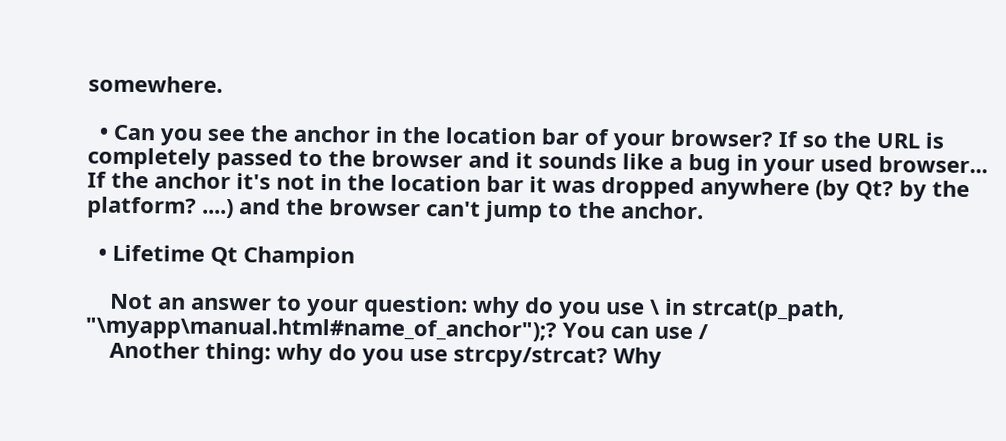somewhere.

  • Can you see the anchor in the location bar of your browser? If so the URL is completely passed to the browser and it sounds like a bug in your used browser... If the anchor it's not in the location bar it was dropped anywhere (by Qt? by the platform? ....) and the browser can't jump to the anchor.

  • Lifetime Qt Champion

    Not an answer to your question: why do you use \ in strcat(p_path, "\myapp\manual.html#name_of_anchor");? You can use /
    Another thing: why do you use strcpy/strcat? Why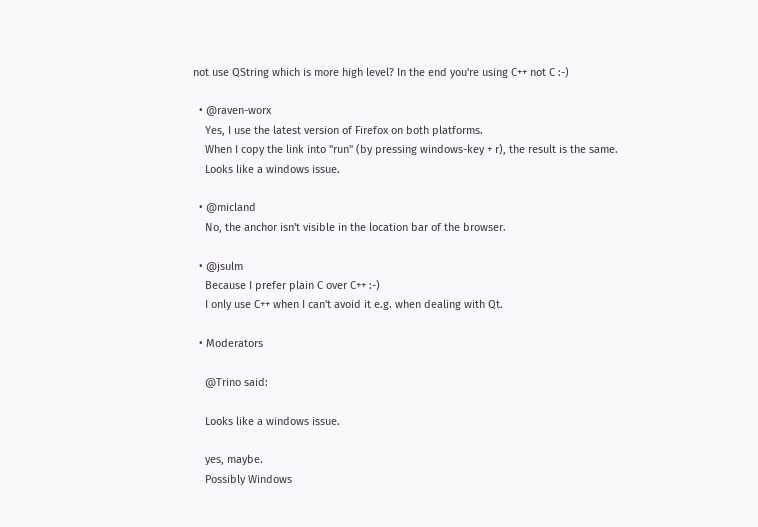not use QString which is more high level? In the end you're using C++ not C :-)

  • @raven-worx
    Yes, I use the latest version of Firefox on both platforms.
    When I copy the link into "run" (by pressing windows-key + r), the result is the same.
    Looks like a windows issue.

  • @micland
    No, the anchor isn't visible in the location bar of the browser.

  • @jsulm
    Because I prefer plain C over C++ :-)
    I only use C++ when I can't avoid it e.g. when dealing with Qt.

  • Moderators

    @Trino said:

    Looks like a windows issue.

    yes, maybe.
    Possibly Windows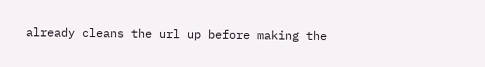already cleans the url up before making the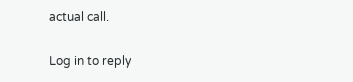actual call.

Log in to reply